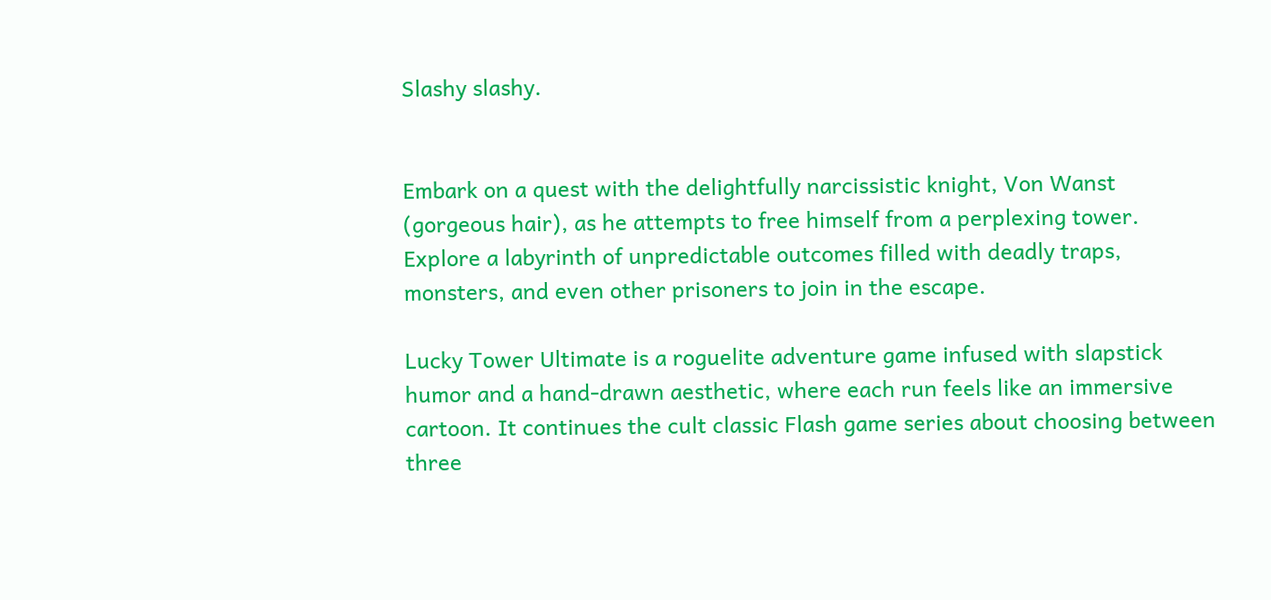Slashy slashy.


Embark on a quest with the delightfully narcissistic knight, Von Wanst (gorgeous hair), as he attempts to free himself from a perplexing tower. Explore a labyrinth of unpredictable outcomes filled with deadly traps, monsters, and even other prisoners to join in the escape.

Lucky Tower Ultimate is a roguelite adventure game infused with slapstick humor and a hand-drawn aesthetic, where each run feels like an immersive cartoon. It continues the cult classic Flash game series about choosing between three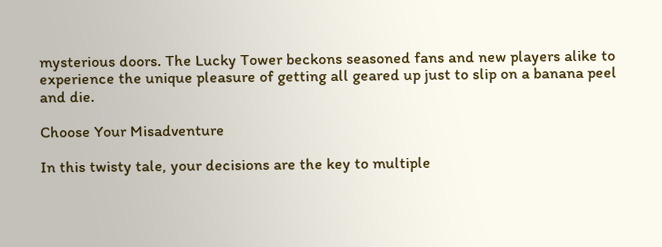mysterious doors. The Lucky Tower beckons seasoned fans and new players alike to experience the unique pleasure of getting all geared up just to slip on a banana peel and die.

Choose Your Misadventure

In this twisty tale, your decisions are the key to multiple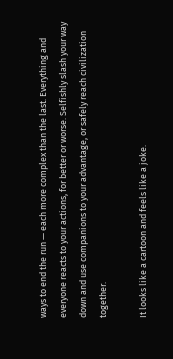ways to end the run — each more complex than the last. Everything and everyone reacts to your actions, for better or worse. Selfishly slash your way down and use companions to your advantage, or safely reach civilization together.

It looks like a cartoon and feels like a joke.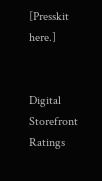[Presskit here.]


Digital Storefront Ratings